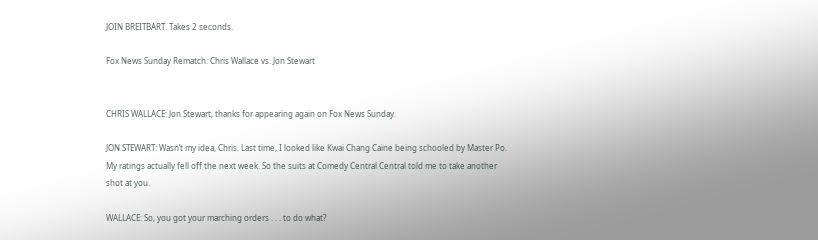JOIN BREITBART. Takes 2 seconds.

Fox News Sunday Rematch: Chris Wallace vs. Jon Stewart


CHRIS WALLACE: Jon Stewart, thanks for appearing again on Fox News Sunday.

JON STEWART: Wasn’t my idea, Chris. Last time, I looked like Kwai Chang Caine being schooled by Master Po. My ratings actually fell off the next week. So the suits at Comedy Central Central told me to take another shot at you.

WALLACE: So, you got your marching orders . . . to do what?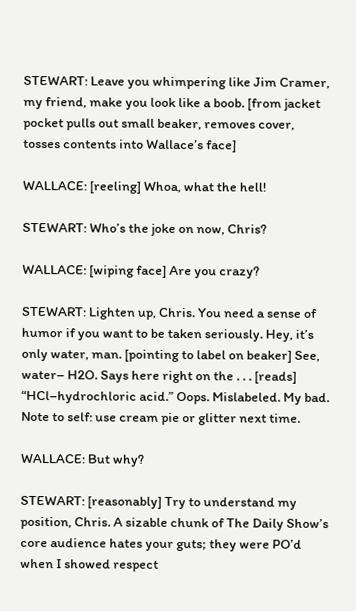STEWART: Leave you whimpering like Jim Cramer, my friend, make you look like a boob. [from jacket pocket pulls out small beaker, removes cover, tosses contents into Wallace’s face]

WALLACE: [reeling] Whoa, what the hell!

STEWART: Who’s the joke on now, Chris?

WALLACE: [wiping face] Are you crazy?

STEWART: Lighten up, Chris. You need a sense of humor if you want to be taken seriously. Hey, it’s only water, man. [pointing to label on beaker] See, water– H2O. Says here right on the . . . [reads] “HCl–hydrochloric acid.” Oops. Mislabeled. My bad. Note to self: use cream pie or glitter next time.

WALLACE: But why?

STEWART: [reasonably] Try to understand my position, Chris. A sizable chunk of The Daily Show’s core audience hates your guts; they were PO’d when I showed respect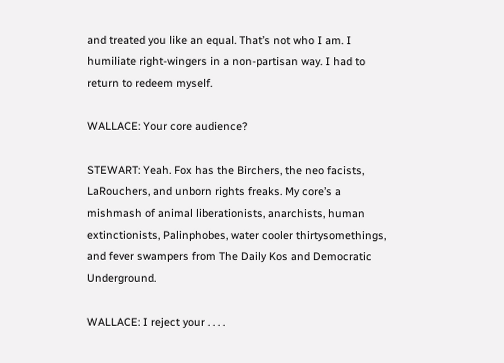and treated you like an equal. That’s not who I am. I humiliate right-wingers in a non-partisan way. I had to return to redeem myself.

WALLACE: Your core audience?

STEWART: Yeah. Fox has the Birchers, the neo facists, LaRouchers, and unborn rights freaks. My core’s a mishmash of animal liberationists, anarchists, human extinctionists, Palinphobes, water cooler thirtysomethings, and fever swampers from The Daily Kos and Democratic Underground.

WALLACE: I reject your . . . .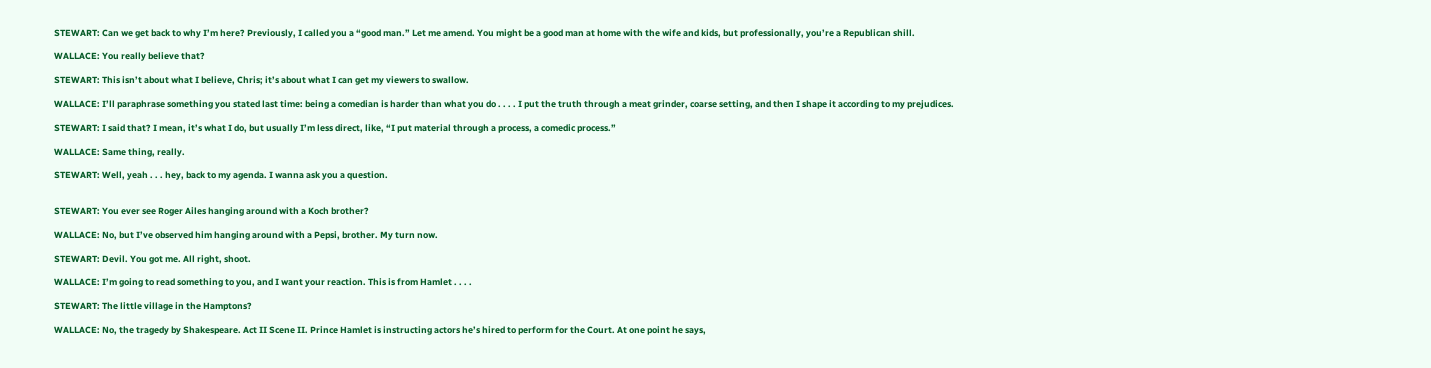STEWART: Can we get back to why I’m here? Previously, I called you a “good man.” Let me amend. You might be a good man at home with the wife and kids, but professionally, you’re a Republican shill.

WALLACE: You really believe that?

STEWART: This isn’t about what I believe, Chris; it’s about what I can get my viewers to swallow.

WALLACE: I’ll paraphrase something you stated last time: being a comedian is harder than what you do . . . . I put the truth through a meat grinder, coarse setting, and then I shape it according to my prejudices.

STEWART: I said that? I mean, it’s what I do, but usually I’m less direct, like, “I put material through a process, a comedic process.”

WALLACE: Same thing, really.

STEWART: Well, yeah . . . hey, back to my agenda. I wanna ask you a question.


STEWART: You ever see Roger Ailes hanging around with a Koch brother?

WALLACE: No, but I’ve observed him hanging around with a Pepsi, brother. My turn now.

STEWART: Devil. You got me. All right, shoot.

WALLACE: I’m going to read something to you, and I want your reaction. This is from Hamlet . . . .

STEWART: The little village in the Hamptons?

WALLACE: No, the tragedy by Shakespeare. Act II Scene II. Prince Hamlet is instructing actors he’s hired to perform for the Court. At one point he says,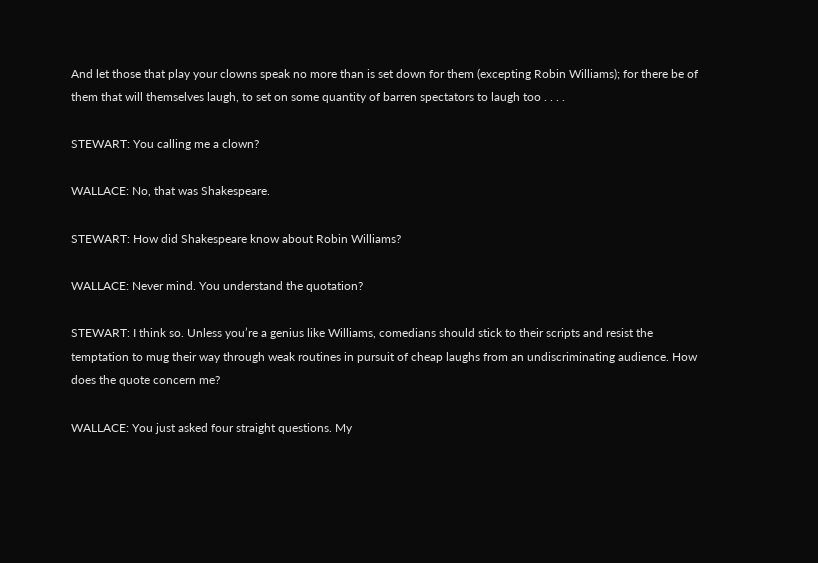And let those that play your clowns speak no more than is set down for them (excepting Robin Williams); for there be of them that will themselves laugh, to set on some quantity of barren spectators to laugh too . . . .

STEWART: You calling me a clown?

WALLACE: No, that was Shakespeare.

STEWART: How did Shakespeare know about Robin Williams?

WALLACE: Never mind. You understand the quotation?

STEWART: I think so. Unless you’re a genius like Williams, comedians should stick to their scripts and resist the temptation to mug their way through weak routines in pursuit of cheap laughs from an undiscriminating audience. How does the quote concern me?

WALLACE: You just asked four straight questions. My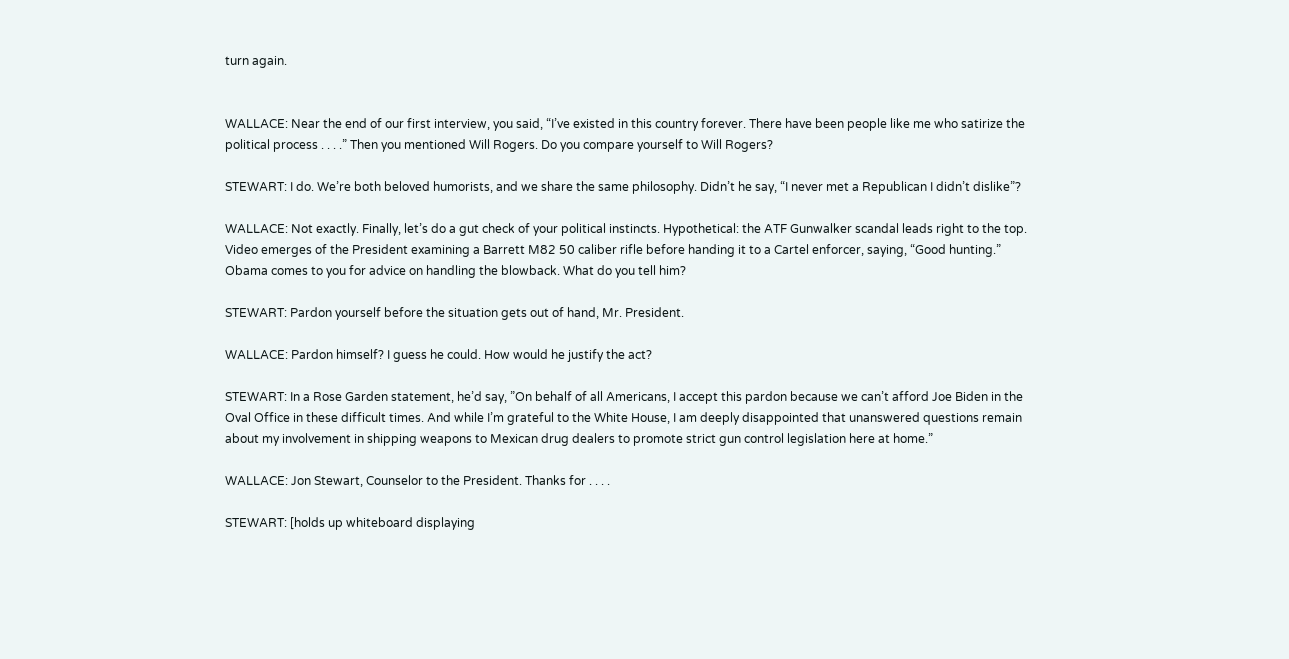turn again.


WALLACE: Near the end of our first interview, you said, “I’ve existed in this country forever. There have been people like me who satirize the political process . . . .” Then you mentioned Will Rogers. Do you compare yourself to Will Rogers?

STEWART: I do. We’re both beloved humorists, and we share the same philosophy. Didn’t he say, “I never met a Republican I didn’t dislike”?

WALLACE: Not exactly. Finally, let’s do a gut check of your political instincts. Hypothetical: the ATF Gunwalker scandal leads right to the top. Video emerges of the President examining a Barrett M82 50 caliber rifle before handing it to a Cartel enforcer, saying, “Good hunting.” Obama comes to you for advice on handling the blowback. What do you tell him?

STEWART: Pardon yourself before the situation gets out of hand, Mr. President.

WALLACE: Pardon himself? I guess he could. How would he justify the act?

STEWART: In a Rose Garden statement, he’d say, ”On behalf of all Americans, I accept this pardon because we can’t afford Joe Biden in the Oval Office in these difficult times. And while I’m grateful to the White House, I am deeply disappointed that unanswered questions remain about my involvement in shipping weapons to Mexican drug dealers to promote strict gun control legislation here at home.”

WALLACE: Jon Stewart, Counselor to the President. Thanks for . . . .

STEWART: [holds up whiteboard displaying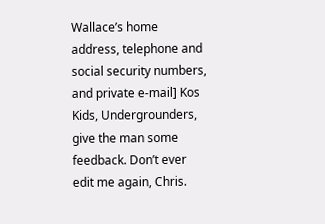Wallace’s home address, telephone and social security numbers, and private e-mail] Kos Kids, Undergrounders, give the man some feedback. Don’t ever edit me again, Chris.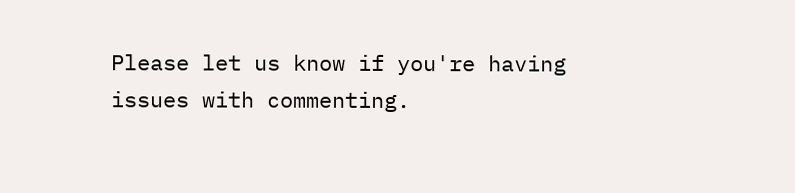Please let us know if you're having issues with commenting.